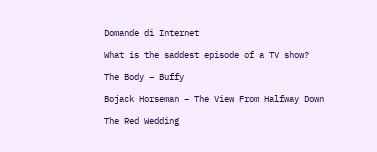Domande di Internet

What is the saddest episode of a TV show?

The Body – Buffy

Bojack Horseman – The View From Halfway Down

The Red Wedding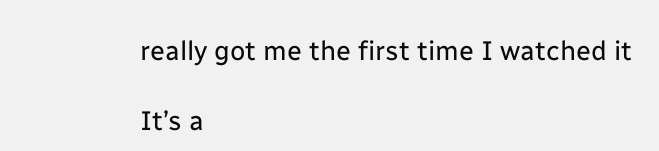really got me the first time I watched it

It’s a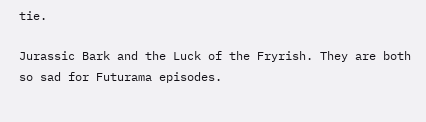tie.

Jurassic Bark and the Luck of the Fryrish. They are both so sad for Futurama episodes.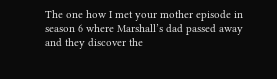The one how I met your mother episode in season 6 where Marshall’s dad passed away and they discover the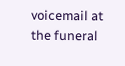voicemail at the funeral